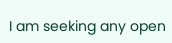I am seeking any open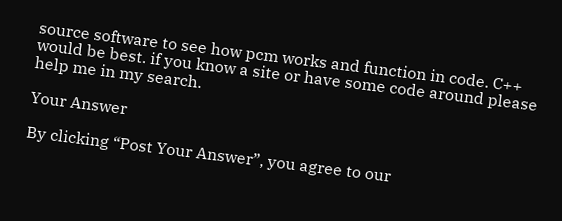source software to see how pcm works and function in code. C++ would be best. if you know a site or have some code around please help me in my search.

Your Answer

By clicking “Post Your Answer”, you agree to our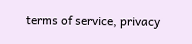terms of service, privacy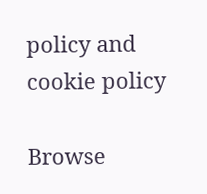policy and cookie policy

Browse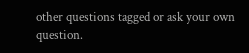other questions tagged or ask your own question.